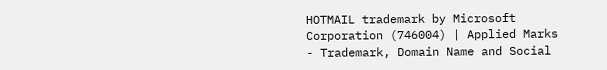HOTMAIL trademark by Microsoft Corporation (746004) | Applied Marks - Trademark, Domain Name and Social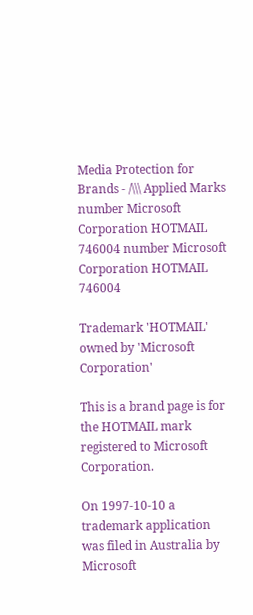Media Protection for Brands - /\\\ Applied Marks
number Microsoft Corporation HOTMAIL 746004 number Microsoft Corporation HOTMAIL 746004

Trademark 'HOTMAIL' owned by 'Microsoft Corporation'

This is a brand page is for the HOTMAIL mark registered to Microsoft Corporation.

On 1997-10-10 a trademark application was filed in Australia by Microsoft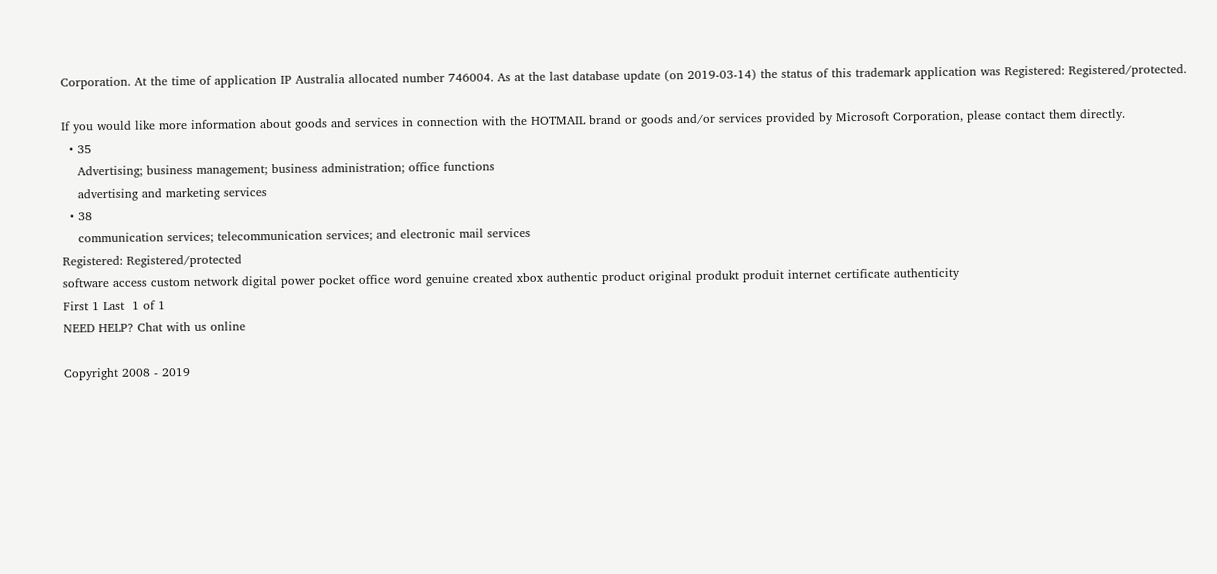Corporation. At the time of application IP Australia allocated number 746004. As at the last database update (on 2019-03-14) the status of this trademark application was Registered: Registered/protected.

If you would like more information about goods and services in connection with the HOTMAIL brand or goods and/or services provided by Microsoft Corporation, please contact them directly.
  • 35
    Advertising; business management; business administration; office functions
    advertising and marketing services
  • 38
    communication services; telecommunication services; and electronic mail services
Registered: Registered/protected
software access custom network digital power pocket office word genuine created xbox authentic product original produkt produit internet certificate authenticity
First 1 Last  1 of 1
NEED HELP? Chat with us online

Copyright 2008 - 2019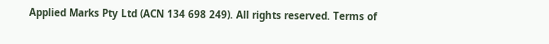Applied Marks Pty Ltd (ACN 134 698 249). All rights reserved. Terms of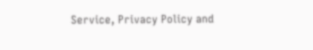Service, Privacy Policy and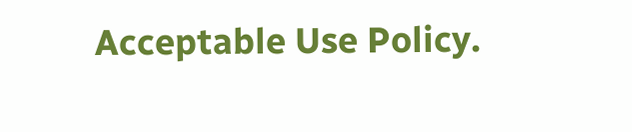Acceptable Use Policy.